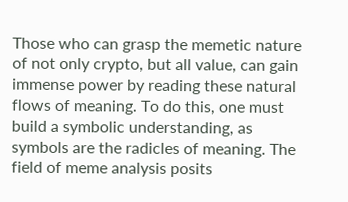Those who can grasp the memetic nature of not only crypto, but all value, can gain immense power by reading these natural flows of meaning. To do this, one must build a symbolic understanding, as symbols are the radicles of meaning. The field of meme analysis posits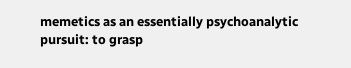memetics as an essentially psychoanalytic pursuit: to grasp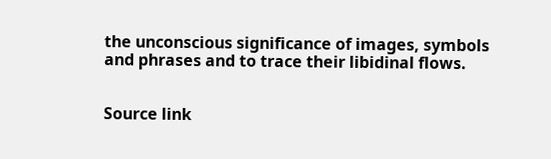the unconscious significance of images, symbols and phrases and to trace their libidinal flows.


Source link